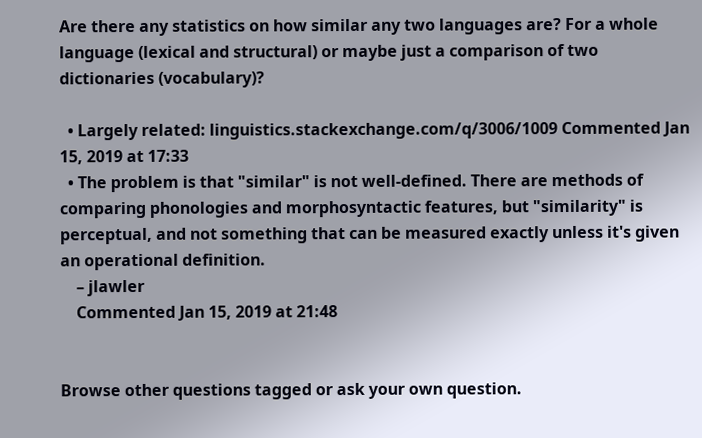Are there any statistics on how similar any two languages are? For a whole language (lexical and structural) or maybe just a comparison of two dictionaries (vocabulary)?

  • Largely related: linguistics.stackexchange.com/q/3006/1009 Commented Jan 15, 2019 at 17:33
  • The problem is that "similar" is not well-defined. There are methods of comparing phonologies and morphosyntactic features, but "similarity" is perceptual, and not something that can be measured exactly unless it's given an operational definition.
    – jlawler
    Commented Jan 15, 2019 at 21:48


Browse other questions tagged or ask your own question.